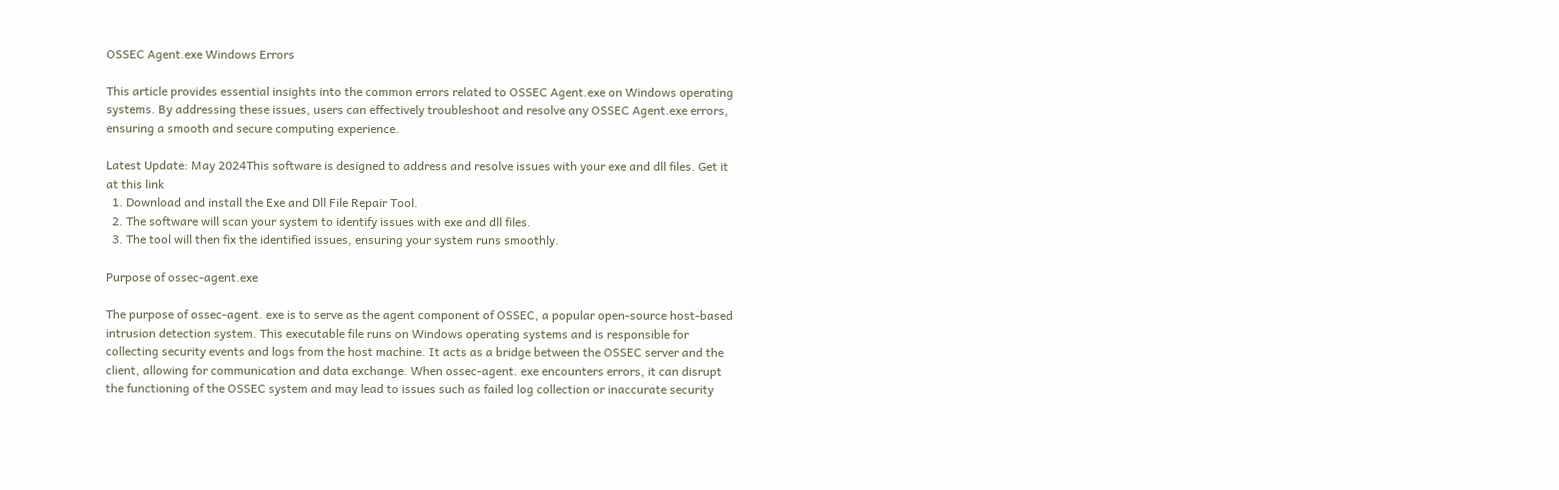OSSEC Agent.exe Windows Errors

This article provides essential insights into the common errors related to OSSEC Agent.exe on Windows operating systems. By addressing these issues, users can effectively troubleshoot and resolve any OSSEC Agent.exe errors, ensuring a smooth and secure computing experience.

Latest Update: May 2024This software is designed to address and resolve issues with your exe and dll files. Get it at this link
  1. Download and install the Exe and Dll File Repair Tool.
  2. The software will scan your system to identify issues with exe and dll files.
  3. The tool will then fix the identified issues, ensuring your system runs smoothly.

Purpose of ossec-agent.exe

The purpose of ossec-agent. exe is to serve as the agent component of OSSEC, a popular open-source host-based intrusion detection system. This executable file runs on Windows operating systems and is responsible for collecting security events and logs from the host machine. It acts as a bridge between the OSSEC server and the client, allowing for communication and data exchange. When ossec-agent. exe encounters errors, it can disrupt the functioning of the OSSEC system and may lead to issues such as failed log collection or inaccurate security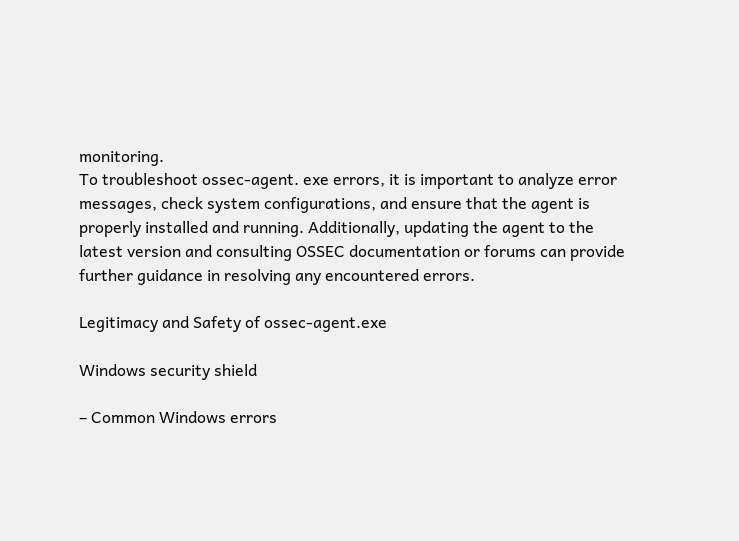monitoring.
To troubleshoot ossec-agent. exe errors, it is important to analyze error messages, check system configurations, and ensure that the agent is properly installed and running. Additionally, updating the agent to the latest version and consulting OSSEC documentation or forums can provide further guidance in resolving any encountered errors.

Legitimacy and Safety of ossec-agent.exe

Windows security shield

– Common Windows errors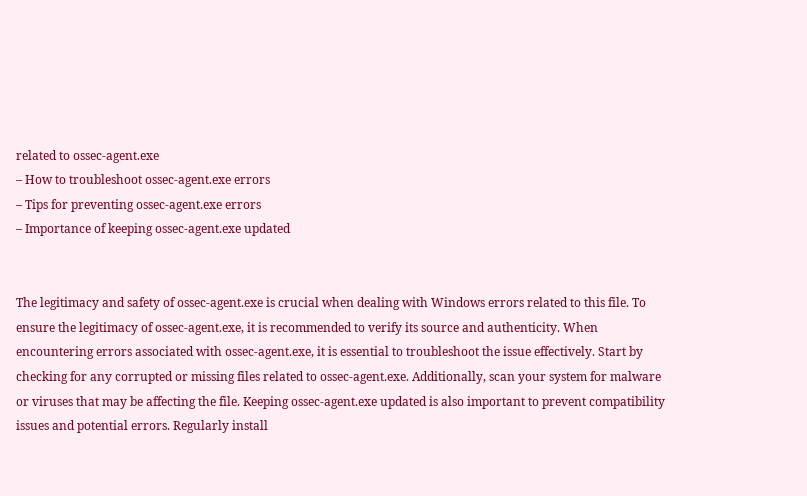related to ossec-agent.exe
– How to troubleshoot ossec-agent.exe errors
– Tips for preventing ossec-agent.exe errors
– Importance of keeping ossec-agent.exe updated


The legitimacy and safety of ossec-agent.exe is crucial when dealing with Windows errors related to this file. To ensure the legitimacy of ossec-agent.exe, it is recommended to verify its source and authenticity. When encountering errors associated with ossec-agent.exe, it is essential to troubleshoot the issue effectively. Start by checking for any corrupted or missing files related to ossec-agent.exe. Additionally, scan your system for malware or viruses that may be affecting the file. Keeping ossec-agent.exe updated is also important to prevent compatibility issues and potential errors. Regularly install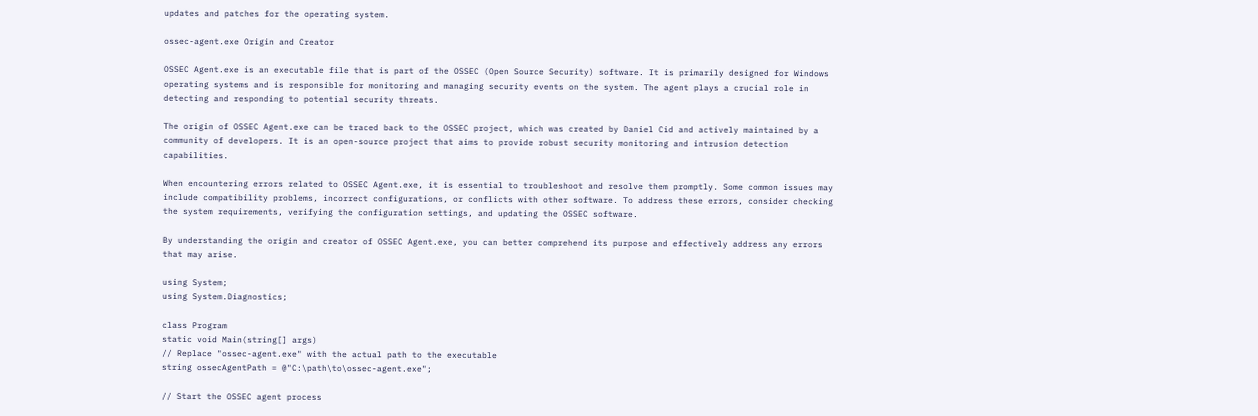updates and patches for the operating system.

ossec-agent.exe Origin and Creator

OSSEC Agent.exe is an executable file that is part of the OSSEC (Open Source Security) software. It is primarily designed for Windows operating systems and is responsible for monitoring and managing security events on the system. The agent plays a crucial role in detecting and responding to potential security threats.

The origin of OSSEC Agent.exe can be traced back to the OSSEC project, which was created by Daniel Cid and actively maintained by a community of developers. It is an open-source project that aims to provide robust security monitoring and intrusion detection capabilities.

When encountering errors related to OSSEC Agent.exe, it is essential to troubleshoot and resolve them promptly. Some common issues may include compatibility problems, incorrect configurations, or conflicts with other software. To address these errors, consider checking the system requirements, verifying the configuration settings, and updating the OSSEC software.

By understanding the origin and creator of OSSEC Agent.exe, you can better comprehend its purpose and effectively address any errors that may arise.

using System;
using System.Diagnostics;

class Program
static void Main(string[] args)
// Replace "ossec-agent.exe" with the actual path to the executable
string ossecAgentPath = @"C:\path\to\ossec-agent.exe";

// Start the OSSEC agent process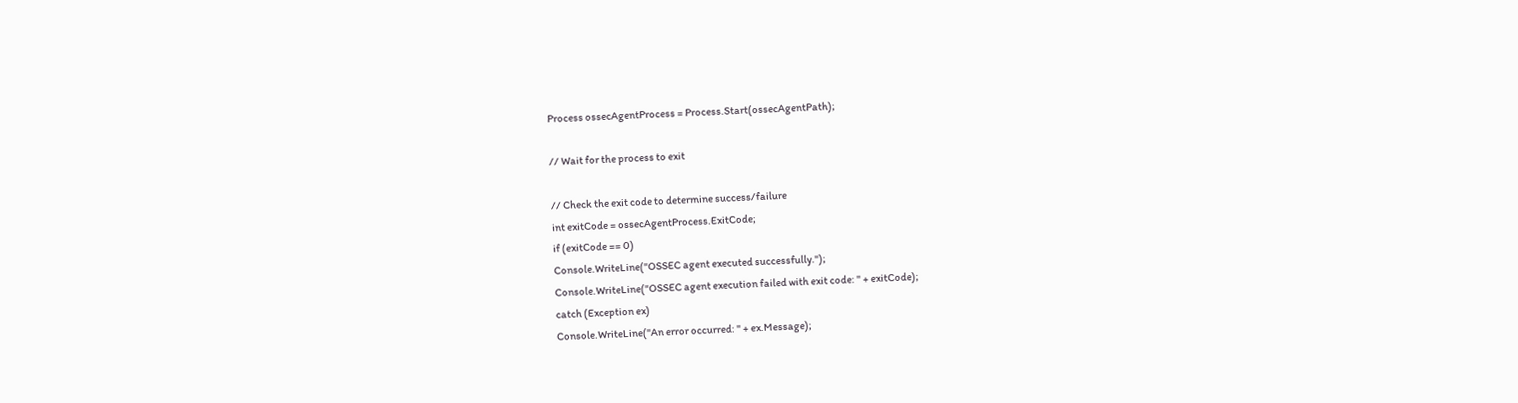Process ossecAgentProcess = Process.Start(ossecAgentPath);

// Wait for the process to exit

// Check the exit code to determine success/failure
int exitCode = ossecAgentProcess.ExitCode;
if (exitCode == 0)
Console.WriteLine("OSSEC agent executed successfully.");
Console.WriteLine("OSSEC agent execution failed with exit code: " + exitCode);
catch (Exception ex)
Console.WriteLine("An error occurred: " + ex.Message);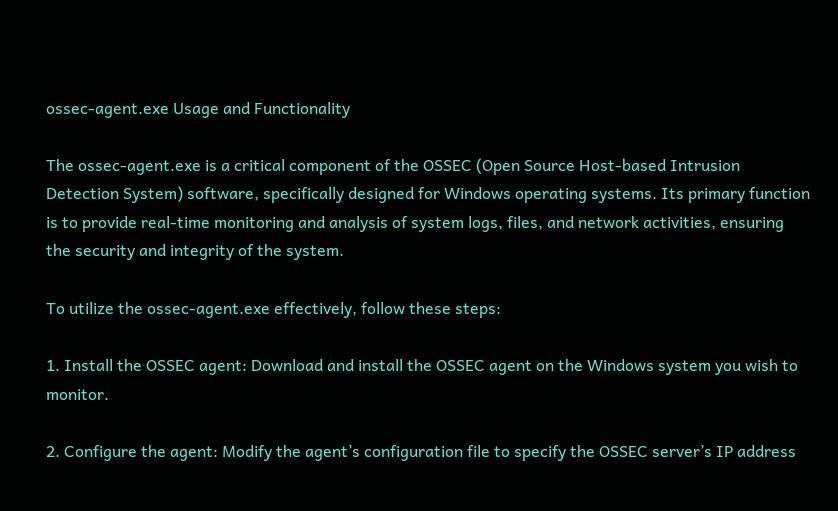ossec-agent.exe Usage and Functionality

The ossec-agent.exe is a critical component of the OSSEC (Open Source Host-based Intrusion Detection System) software, specifically designed for Windows operating systems. Its primary function is to provide real-time monitoring and analysis of system logs, files, and network activities, ensuring the security and integrity of the system.

To utilize the ossec-agent.exe effectively, follow these steps:

1. Install the OSSEC agent: Download and install the OSSEC agent on the Windows system you wish to monitor.

2. Configure the agent: Modify the agent’s configuration file to specify the OSSEC server’s IP address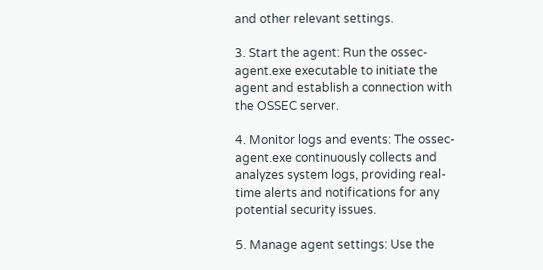and other relevant settings.

3. Start the agent: Run the ossec-agent.exe executable to initiate the agent and establish a connection with the OSSEC server.

4. Monitor logs and events: The ossec-agent.exe continuously collects and analyzes system logs, providing real-time alerts and notifications for any potential security issues.

5. Manage agent settings: Use the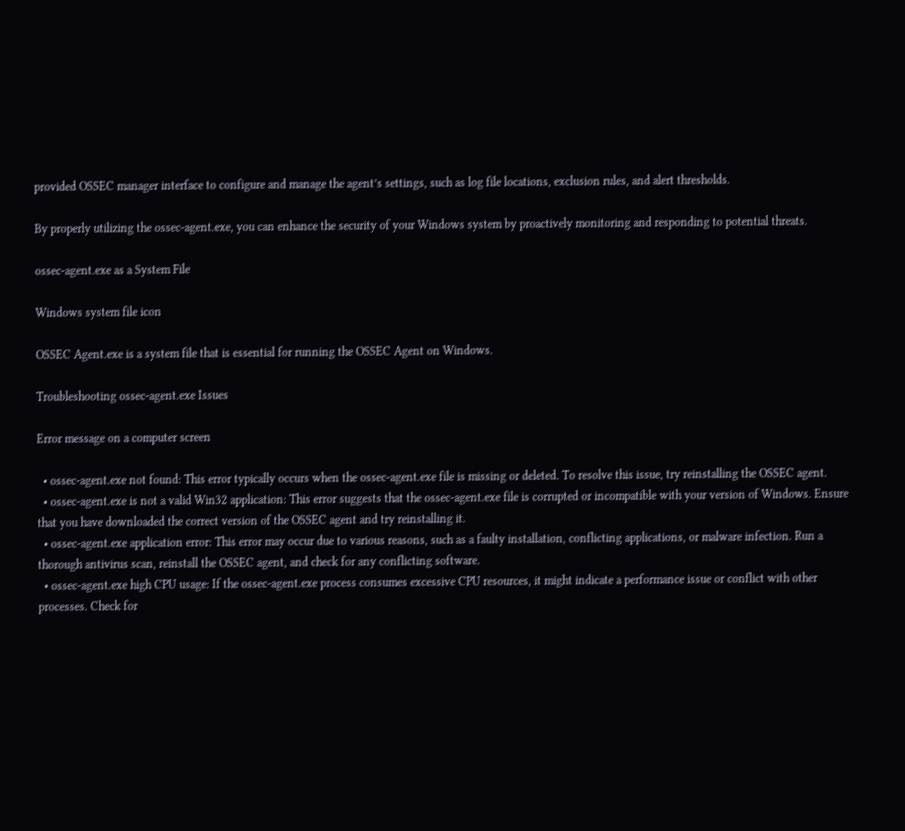provided OSSEC manager interface to configure and manage the agent’s settings, such as log file locations, exclusion rules, and alert thresholds.

By properly utilizing the ossec-agent.exe, you can enhance the security of your Windows system by proactively monitoring and responding to potential threats.

ossec-agent.exe as a System File

Windows system file icon

OSSEC Agent.exe is a system file that is essential for running the OSSEC Agent on Windows.

Troubleshooting ossec-agent.exe Issues

Error message on a computer screen

  • ossec-agent.exe not found: This error typically occurs when the ossec-agent.exe file is missing or deleted. To resolve this issue, try reinstalling the OSSEC agent.
  • ossec-agent.exe is not a valid Win32 application: This error suggests that the ossec-agent.exe file is corrupted or incompatible with your version of Windows. Ensure that you have downloaded the correct version of the OSSEC agent and try reinstalling it.
  • ossec-agent.exe application error: This error may occur due to various reasons, such as a faulty installation, conflicting applications, or malware infection. Run a thorough antivirus scan, reinstall the OSSEC agent, and check for any conflicting software.
  • ossec-agent.exe high CPU usage: If the ossec-agent.exe process consumes excessive CPU resources, it might indicate a performance issue or conflict with other processes. Check for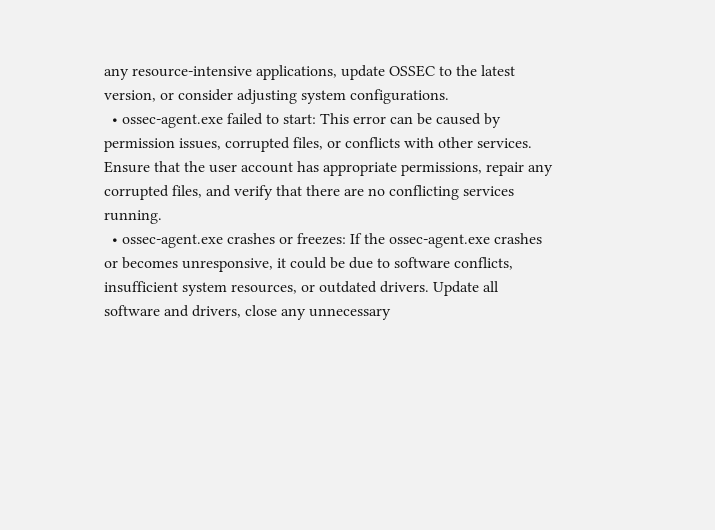any resource-intensive applications, update OSSEC to the latest version, or consider adjusting system configurations.
  • ossec-agent.exe failed to start: This error can be caused by permission issues, corrupted files, or conflicts with other services. Ensure that the user account has appropriate permissions, repair any corrupted files, and verify that there are no conflicting services running.
  • ossec-agent.exe crashes or freezes: If the ossec-agent.exe crashes or becomes unresponsive, it could be due to software conflicts, insufficient system resources, or outdated drivers. Update all software and drivers, close any unnecessary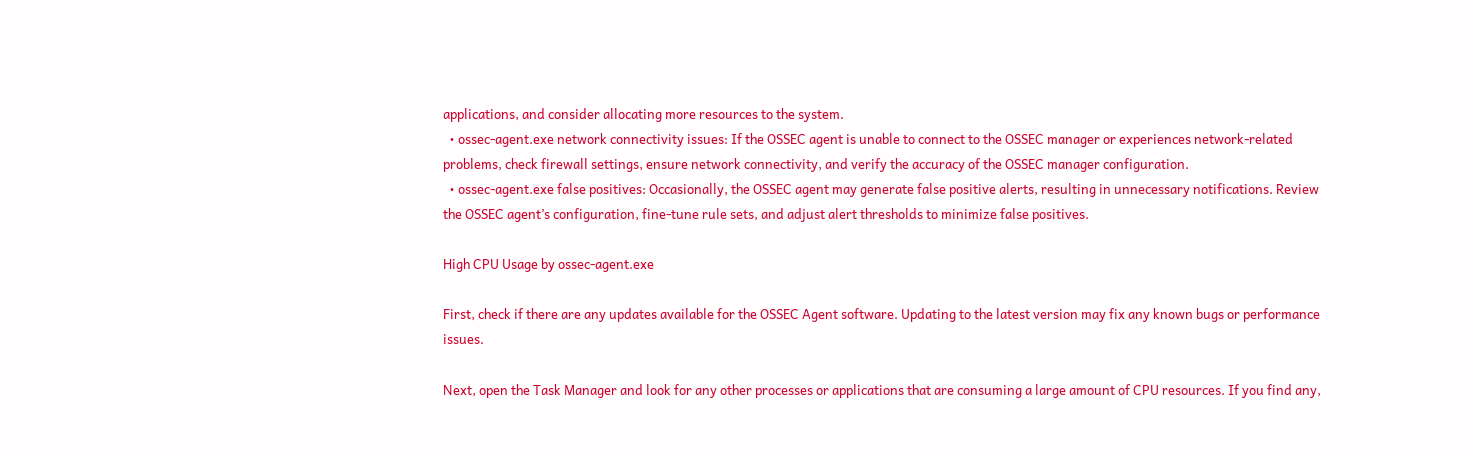applications, and consider allocating more resources to the system.
  • ossec-agent.exe network connectivity issues: If the OSSEC agent is unable to connect to the OSSEC manager or experiences network-related problems, check firewall settings, ensure network connectivity, and verify the accuracy of the OSSEC manager configuration.
  • ossec-agent.exe false positives: Occasionally, the OSSEC agent may generate false positive alerts, resulting in unnecessary notifications. Review the OSSEC agent’s configuration, fine-tune rule sets, and adjust alert thresholds to minimize false positives.

High CPU Usage by ossec-agent.exe

First, check if there are any updates available for the OSSEC Agent software. Updating to the latest version may fix any known bugs or performance issues.

Next, open the Task Manager and look for any other processes or applications that are consuming a large amount of CPU resources. If you find any,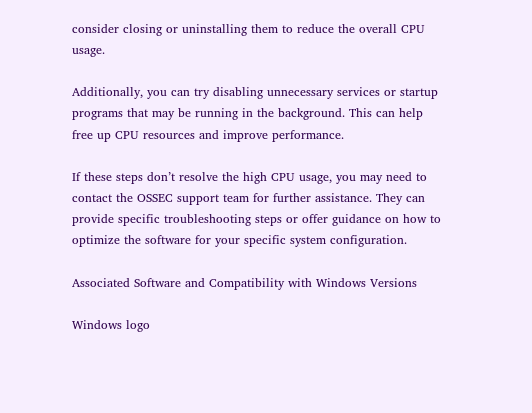consider closing or uninstalling them to reduce the overall CPU usage.

Additionally, you can try disabling unnecessary services or startup programs that may be running in the background. This can help free up CPU resources and improve performance.

If these steps don’t resolve the high CPU usage, you may need to contact the OSSEC support team for further assistance. They can provide specific troubleshooting steps or offer guidance on how to optimize the software for your specific system configuration.

Associated Software and Compatibility with Windows Versions

Windows logo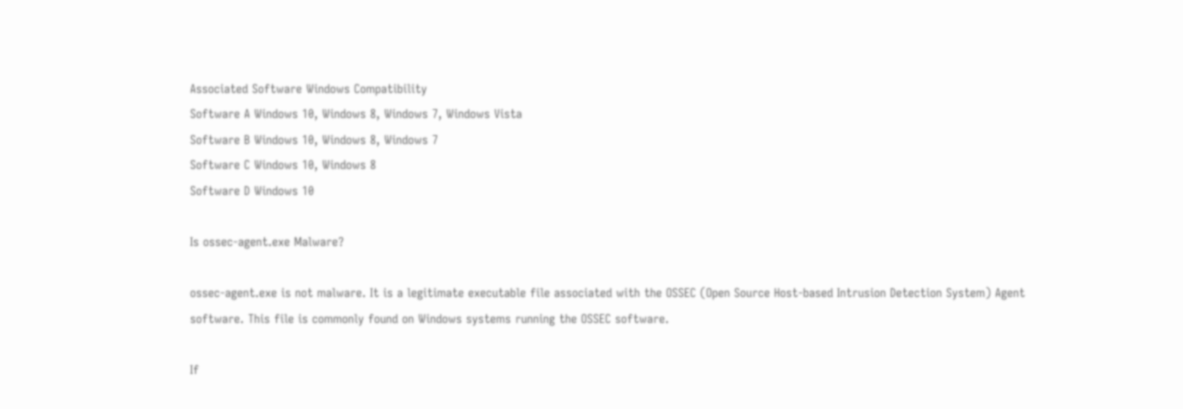Associated Software Windows Compatibility
Software A Windows 10, Windows 8, Windows 7, Windows Vista
Software B Windows 10, Windows 8, Windows 7
Software C Windows 10, Windows 8
Software D Windows 10

Is ossec-agent.exe Malware?

ossec-agent.exe is not malware. It is a legitimate executable file associated with the OSSEC (Open Source Host-based Intrusion Detection System) Agent software. This file is commonly found on Windows systems running the OSSEC software.

If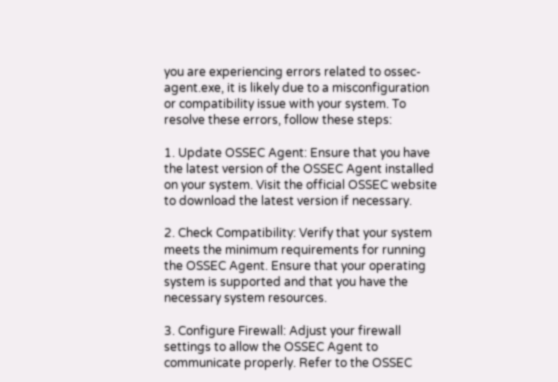you are experiencing errors related to ossec-agent.exe, it is likely due to a misconfiguration or compatibility issue with your system. To resolve these errors, follow these steps:

1. Update OSSEC Agent: Ensure that you have the latest version of the OSSEC Agent installed on your system. Visit the official OSSEC website to download the latest version if necessary.

2. Check Compatibility: Verify that your system meets the minimum requirements for running the OSSEC Agent. Ensure that your operating system is supported and that you have the necessary system resources.

3. Configure Firewall: Adjust your firewall settings to allow the OSSEC Agent to communicate properly. Refer to the OSSEC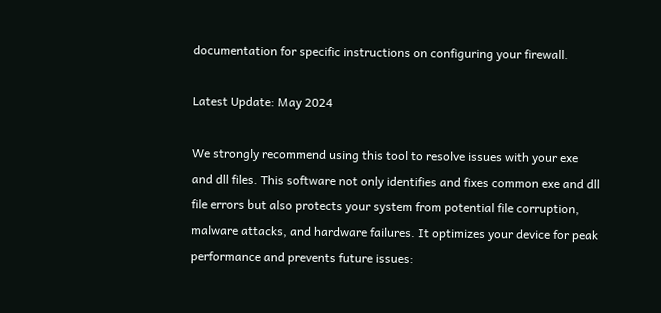documentation for specific instructions on configuring your firewall.

Latest Update: May 2024

We strongly recommend using this tool to resolve issues with your exe and dll files. This software not only identifies and fixes common exe and dll file errors but also protects your system from potential file corruption, malware attacks, and hardware failures. It optimizes your device for peak performance and prevents future issues: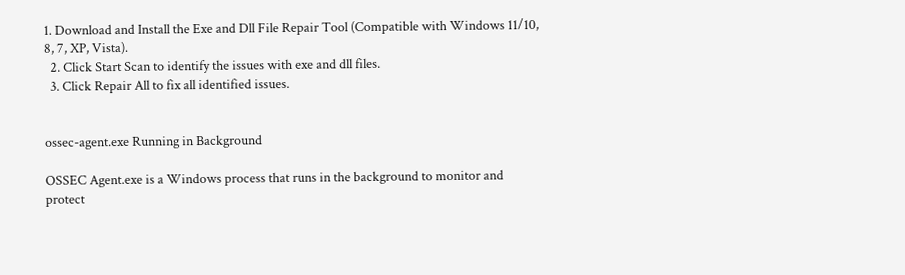1. Download and Install the Exe and Dll File Repair Tool (Compatible with Windows 11/10, 8, 7, XP, Vista).
  2. Click Start Scan to identify the issues with exe and dll files.
  3. Click Repair All to fix all identified issues.


ossec-agent.exe Running in Background

OSSEC Agent.exe is a Windows process that runs in the background to monitor and protect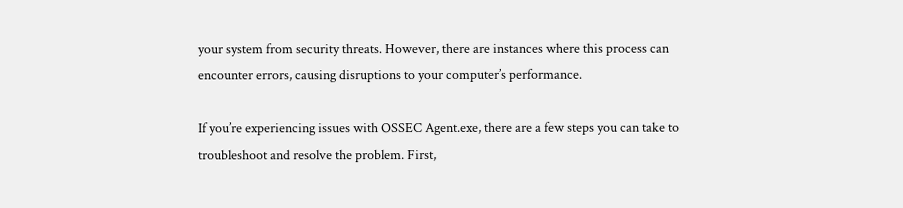your system from security threats. However, there are instances where this process can encounter errors, causing disruptions to your computer’s performance.

If you’re experiencing issues with OSSEC Agent.exe, there are a few steps you can take to troubleshoot and resolve the problem. First,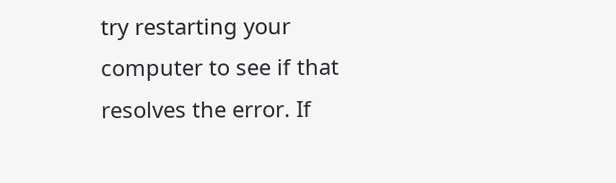try restarting your computer to see if that resolves the error. If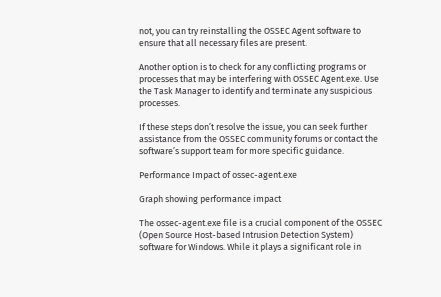not, you can try reinstalling the OSSEC Agent software to ensure that all necessary files are present.

Another option is to check for any conflicting programs or processes that may be interfering with OSSEC Agent.exe. Use the Task Manager to identify and terminate any suspicious processes.

If these steps don’t resolve the issue, you can seek further assistance from the OSSEC community forums or contact the software’s support team for more specific guidance.

Performance Impact of ossec-agent.exe

Graph showing performance impact

The ossec-agent.exe file is a crucial component of the OSSEC (Open Source Host-based Intrusion Detection System) software for Windows. While it plays a significant role in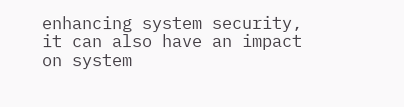enhancing system security, it can also have an impact on system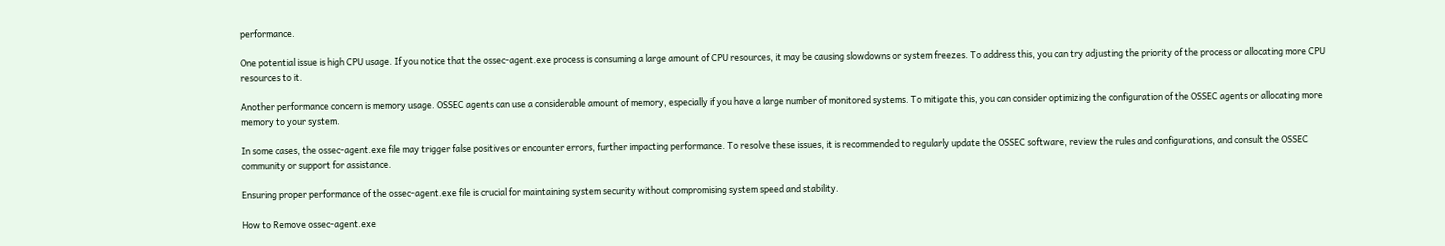performance.

One potential issue is high CPU usage. If you notice that the ossec-agent.exe process is consuming a large amount of CPU resources, it may be causing slowdowns or system freezes. To address this, you can try adjusting the priority of the process or allocating more CPU resources to it.

Another performance concern is memory usage. OSSEC agents can use a considerable amount of memory, especially if you have a large number of monitored systems. To mitigate this, you can consider optimizing the configuration of the OSSEC agents or allocating more memory to your system.

In some cases, the ossec-agent.exe file may trigger false positives or encounter errors, further impacting performance. To resolve these issues, it is recommended to regularly update the OSSEC software, review the rules and configurations, and consult the OSSEC community or support for assistance.

Ensuring proper performance of the ossec-agent.exe file is crucial for maintaining system security without compromising system speed and stability.

How to Remove ossec-agent.exe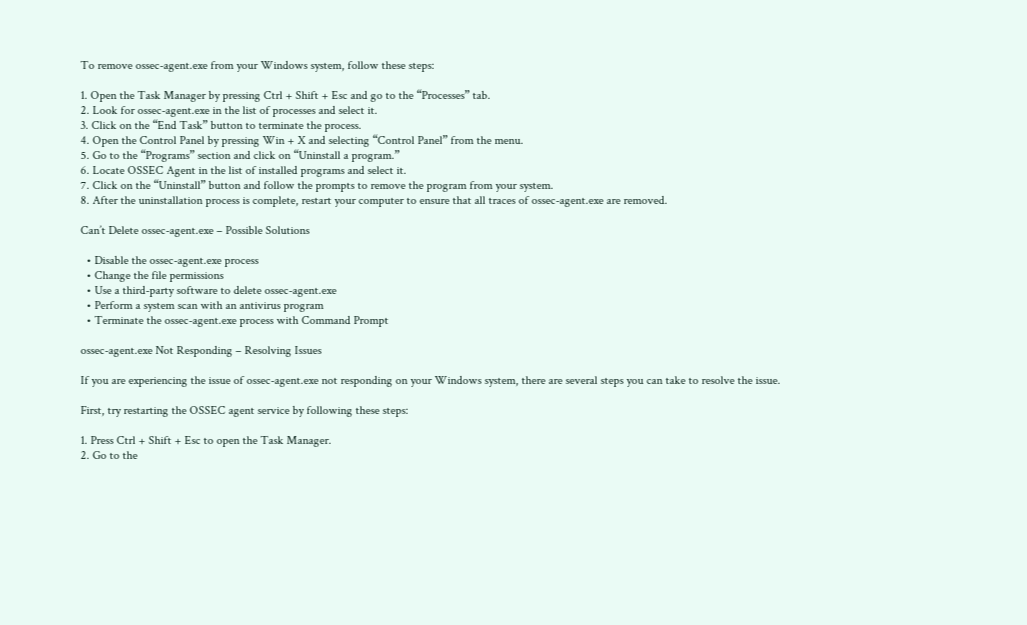To remove ossec-agent.exe from your Windows system, follow these steps:

1. Open the Task Manager by pressing Ctrl + Shift + Esc and go to the “Processes” tab.
2. Look for ossec-agent.exe in the list of processes and select it.
3. Click on the “End Task” button to terminate the process.
4. Open the Control Panel by pressing Win + X and selecting “Control Panel” from the menu.
5. Go to the “Programs” section and click on “Uninstall a program.”
6. Locate OSSEC Agent in the list of installed programs and select it.
7. Click on the “Uninstall” button and follow the prompts to remove the program from your system.
8. After the uninstallation process is complete, restart your computer to ensure that all traces of ossec-agent.exe are removed.

Can’t Delete ossec-agent.exe – Possible Solutions

  • Disable the ossec-agent.exe process
  • Change the file permissions
  • Use a third-party software to delete ossec-agent.exe
  • Perform a system scan with an antivirus program
  • Terminate the ossec-agent.exe process with Command Prompt

ossec-agent.exe Not Responding – Resolving Issues

If you are experiencing the issue of ossec-agent.exe not responding on your Windows system, there are several steps you can take to resolve the issue.

First, try restarting the OSSEC agent service by following these steps:

1. Press Ctrl + Shift + Esc to open the Task Manager.
2. Go to the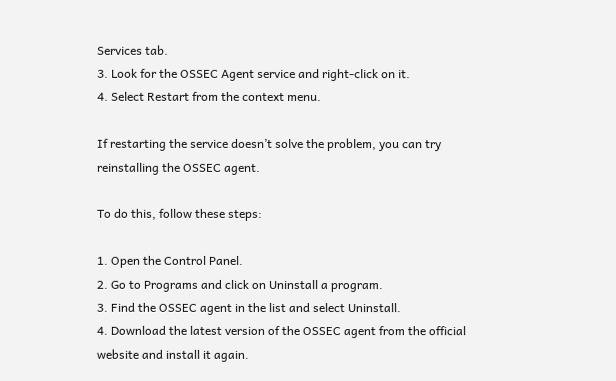Services tab.
3. Look for the OSSEC Agent service and right-click on it.
4. Select Restart from the context menu.

If restarting the service doesn’t solve the problem, you can try reinstalling the OSSEC agent.

To do this, follow these steps:

1. Open the Control Panel.
2. Go to Programs and click on Uninstall a program.
3. Find the OSSEC agent in the list and select Uninstall.
4. Download the latest version of the OSSEC agent from the official website and install it again.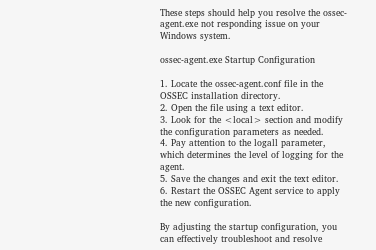These steps should help you resolve the ossec-agent.exe not responding issue on your Windows system.

ossec-agent.exe Startup Configuration

1. Locate the ossec-agent.conf file in the OSSEC installation directory.
2. Open the file using a text editor.
3. Look for the <local> section and modify the configuration parameters as needed.
4. Pay attention to the logall parameter, which determines the level of logging for the agent.
5. Save the changes and exit the text editor.
6. Restart the OSSEC Agent service to apply the new configuration.

By adjusting the startup configuration, you can effectively troubleshoot and resolve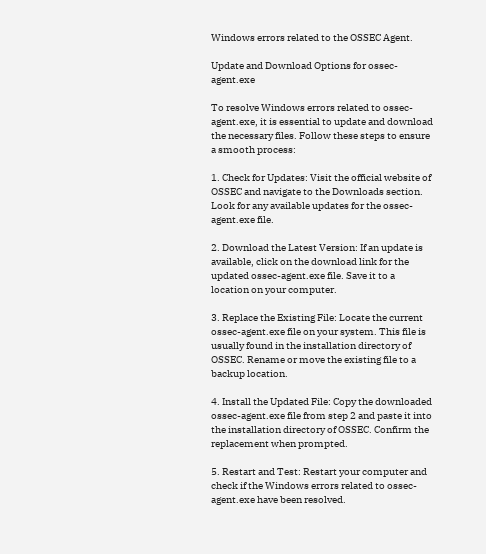Windows errors related to the OSSEC Agent.

Update and Download Options for ossec-agent.exe

To resolve Windows errors related to ossec-agent.exe, it is essential to update and download the necessary files. Follow these steps to ensure a smooth process:

1. Check for Updates: Visit the official website of OSSEC and navigate to the Downloads section. Look for any available updates for the ossec-agent.exe file.

2. Download the Latest Version: If an update is available, click on the download link for the updated ossec-agent.exe file. Save it to a location on your computer.

3. Replace the Existing File: Locate the current ossec-agent.exe file on your system. This file is usually found in the installation directory of OSSEC. Rename or move the existing file to a backup location.

4. Install the Updated File: Copy the downloaded ossec-agent.exe file from step 2 and paste it into the installation directory of OSSEC. Confirm the replacement when prompted.

5. Restart and Test: Restart your computer and check if the Windows errors related to ossec-agent.exe have been resolved.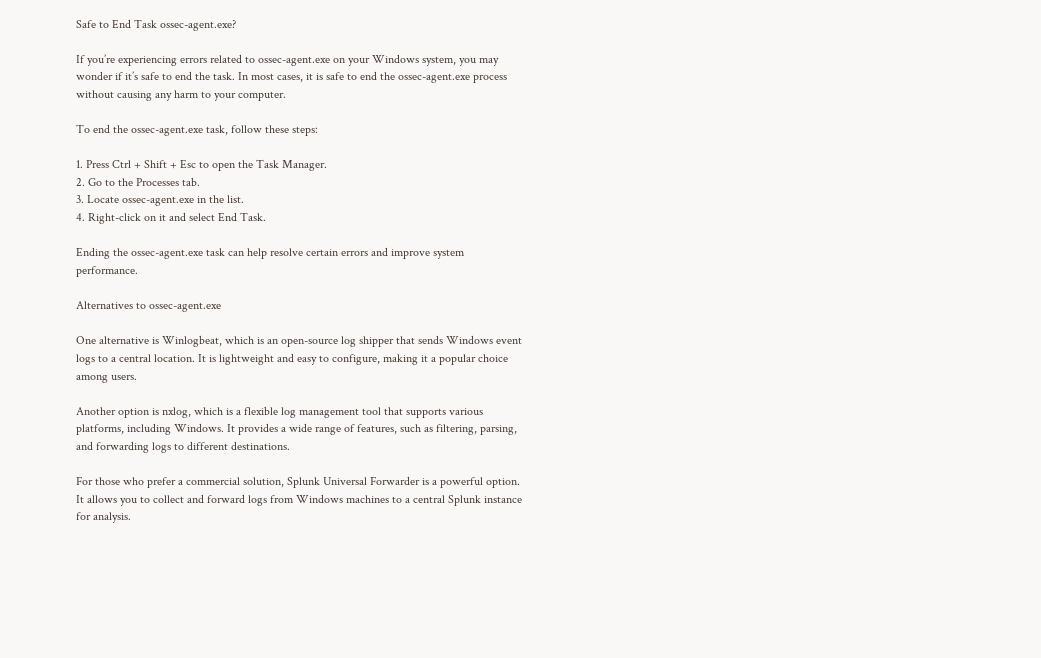Safe to End Task ossec-agent.exe?

If you’re experiencing errors related to ossec-agent.exe on your Windows system, you may wonder if it’s safe to end the task. In most cases, it is safe to end the ossec-agent.exe process without causing any harm to your computer.

To end the ossec-agent.exe task, follow these steps:

1. Press Ctrl + Shift + Esc to open the Task Manager.
2. Go to the Processes tab.
3. Locate ossec-agent.exe in the list.
4. Right-click on it and select End Task.

Ending the ossec-agent.exe task can help resolve certain errors and improve system performance.

Alternatives to ossec-agent.exe

One alternative is Winlogbeat, which is an open-source log shipper that sends Windows event logs to a central location. It is lightweight and easy to configure, making it a popular choice among users.

Another option is nxlog, which is a flexible log management tool that supports various platforms, including Windows. It provides a wide range of features, such as filtering, parsing, and forwarding logs to different destinations.

For those who prefer a commercial solution, Splunk Universal Forwarder is a powerful option. It allows you to collect and forward logs from Windows machines to a central Splunk instance for analysis.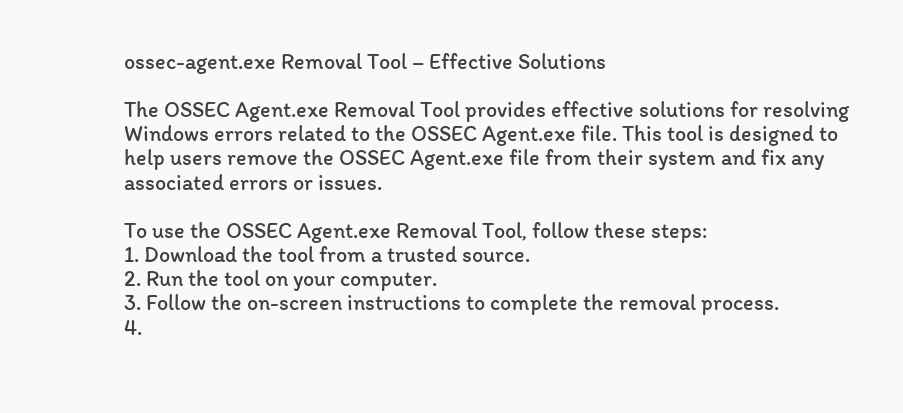ossec-agent.exe Removal Tool – Effective Solutions

The OSSEC Agent.exe Removal Tool provides effective solutions for resolving Windows errors related to the OSSEC Agent.exe file. This tool is designed to help users remove the OSSEC Agent.exe file from their system and fix any associated errors or issues.

To use the OSSEC Agent.exe Removal Tool, follow these steps:
1. Download the tool from a trusted source.
2. Run the tool on your computer.
3. Follow the on-screen instructions to complete the removal process.
4.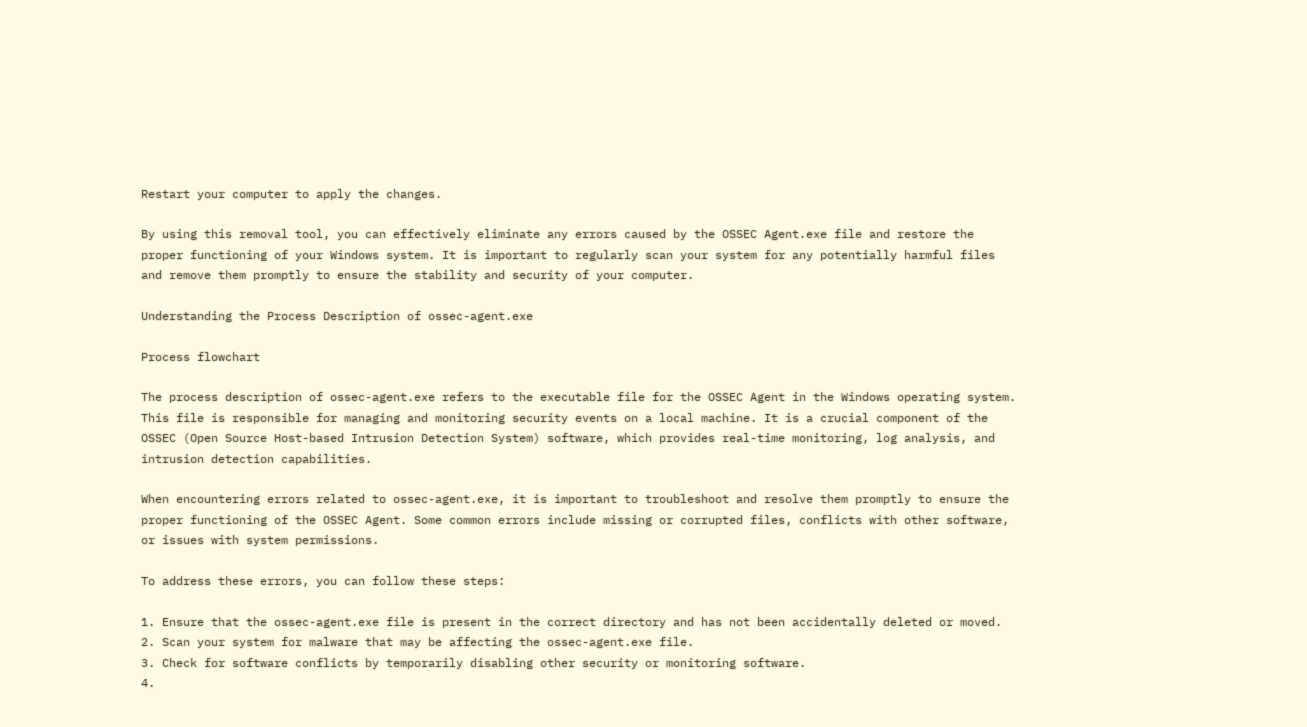Restart your computer to apply the changes.

By using this removal tool, you can effectively eliminate any errors caused by the OSSEC Agent.exe file and restore the proper functioning of your Windows system. It is important to regularly scan your system for any potentially harmful files and remove them promptly to ensure the stability and security of your computer.

Understanding the Process Description of ossec-agent.exe

Process flowchart

The process description of ossec-agent.exe refers to the executable file for the OSSEC Agent in the Windows operating system. This file is responsible for managing and monitoring security events on a local machine. It is a crucial component of the OSSEC (Open Source Host-based Intrusion Detection System) software, which provides real-time monitoring, log analysis, and intrusion detection capabilities.

When encountering errors related to ossec-agent.exe, it is important to troubleshoot and resolve them promptly to ensure the proper functioning of the OSSEC Agent. Some common errors include missing or corrupted files, conflicts with other software, or issues with system permissions.

To address these errors, you can follow these steps:

1. Ensure that the ossec-agent.exe file is present in the correct directory and has not been accidentally deleted or moved.
2. Scan your system for malware that may be affecting the ossec-agent.exe file.
3. Check for software conflicts by temporarily disabling other security or monitoring software.
4.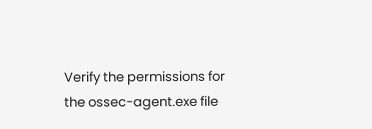Verify the permissions for the ossec-agent.exe file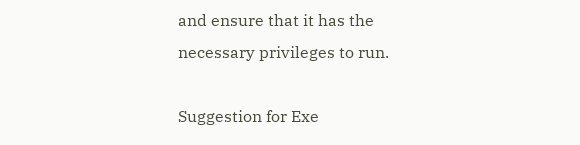and ensure that it has the necessary privileges to run.

Suggestion for Exe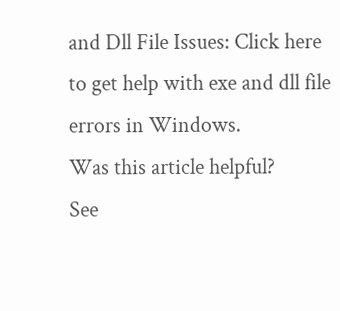and Dll File Issues: Click here to get help with exe and dll file errors in Windows.
Was this article helpful?
See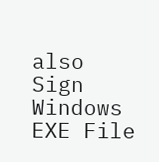also  Sign Windows EXE File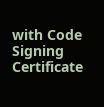with Code Signing Certificate